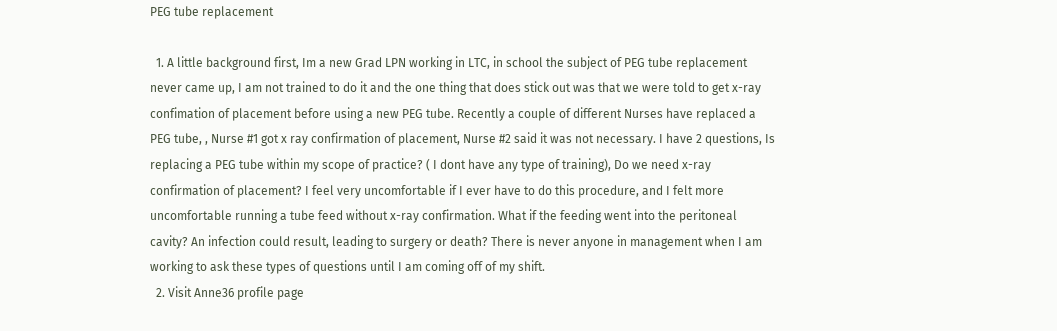PEG tube replacement

  1. A little background first, Im a new Grad LPN working in LTC, in school the subject of PEG tube replacement never came up, I am not trained to do it and the one thing that does stick out was that we were told to get x-ray confimation of placement before using a new PEG tube. Recently a couple of different Nurses have replaced a PEG tube, , Nurse #1 got x ray confirmation of placement, Nurse #2 said it was not necessary. I have 2 questions, Is replacing a PEG tube within my scope of practice? ( I dont have any type of training), Do we need x-ray confirmation of placement? I feel very uncomfortable if I ever have to do this procedure, and I felt more uncomfortable running a tube feed without x-ray confirmation. What if the feeding went into the peritoneal cavity? An infection could result, leading to surgery or death? There is never anyone in management when I am working to ask these types of questions until I am coming off of my shift.
  2. Visit Anne36 profile page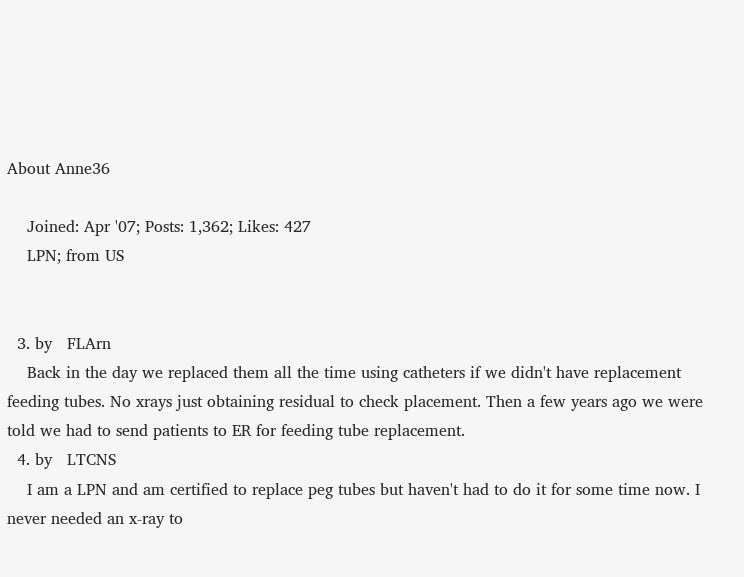About Anne36

    Joined: Apr '07; Posts: 1,362; Likes: 427
    LPN; from US


  3. by   FLArn
    Back in the day we replaced them all the time using catheters if we didn't have replacement feeding tubes. No xrays just obtaining residual to check placement. Then a few years ago we were told we had to send patients to ER for feeding tube replacement.
  4. by   LTCNS
    I am a LPN and am certified to replace peg tubes but haven't had to do it for some time now. I never needed an x-ray to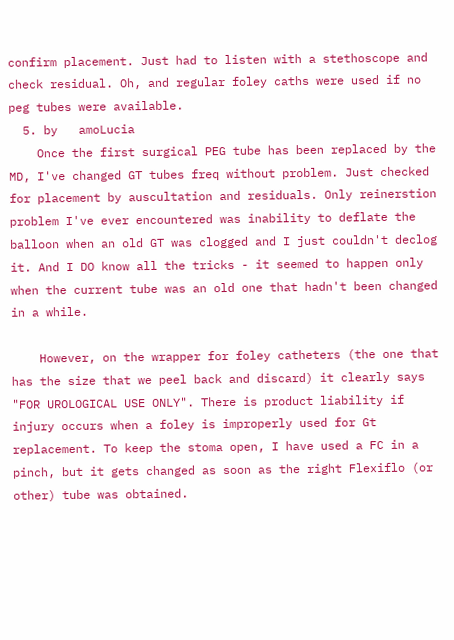confirm placement. Just had to listen with a stethoscope and check residual. Oh, and regular foley caths were used if no peg tubes were available.
  5. by   amoLucia
    Once the first surgical PEG tube has been replaced by the MD, I've changed GT tubes freq without problem. Just checked for placement by auscultation and residuals. Only reinerstion problem I've ever encountered was inability to deflate the balloon when an old GT was clogged and I just couldn't declog it. And I DO know all the tricks - it seemed to happen only when the current tube was an old one that hadn't been changed in a while.

    However, on the wrapper for foley catheters (the one that has the size that we peel back and discard) it clearly says "FOR UROLOGICAL USE ONLY". There is product liability if injury occurs when a foley is improperly used for Gt replacement. To keep the stoma open, I have used a FC in a pinch, but it gets changed as soon as the right Flexiflo (or other) tube was obtained.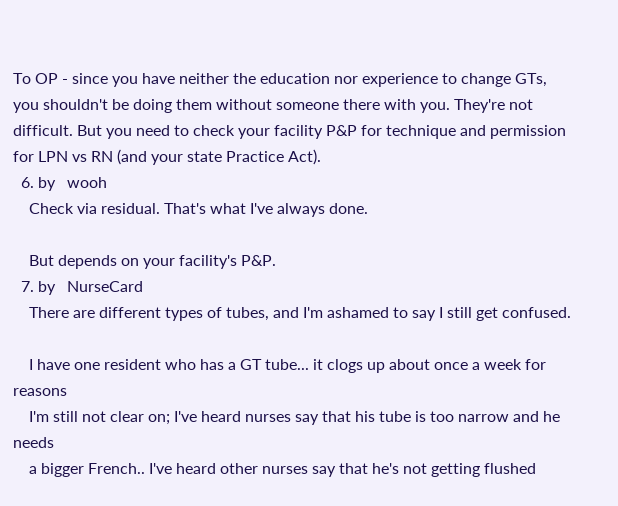To OP - since you have neither the education nor experience to change GTs, you shouldn't be doing them without someone there with you. They're not difficult. But you need to check your facility P&P for technique and permission for LPN vs RN (and your state Practice Act).
  6. by   wooh
    Check via residual. That's what I've always done.

    But depends on your facility's P&P.
  7. by   NurseCard
    There are different types of tubes, and I'm ashamed to say I still get confused.

    I have one resident who has a GT tube... it clogs up about once a week for reasons
    I'm still not clear on; I've heard nurses say that his tube is too narrow and he needs
    a bigger French.. I've heard other nurses say that he's not getting flushed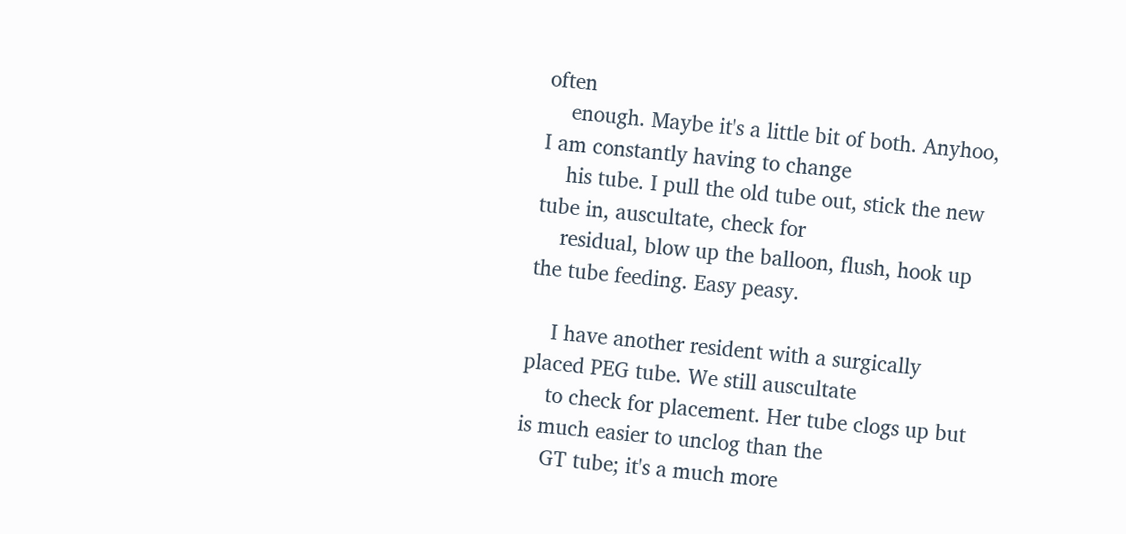often
    enough. Maybe it's a little bit of both. Anyhoo, I am constantly having to change
    his tube. I pull the old tube out, stick the new tube in, auscultate, check for
    residual, blow up the balloon, flush, hook up the tube feeding. Easy peasy.

    I have another resident with a surgically placed PEG tube. We still auscultate
    to check for placement. Her tube clogs up but is much easier to unclog than the
    GT tube; it's a much more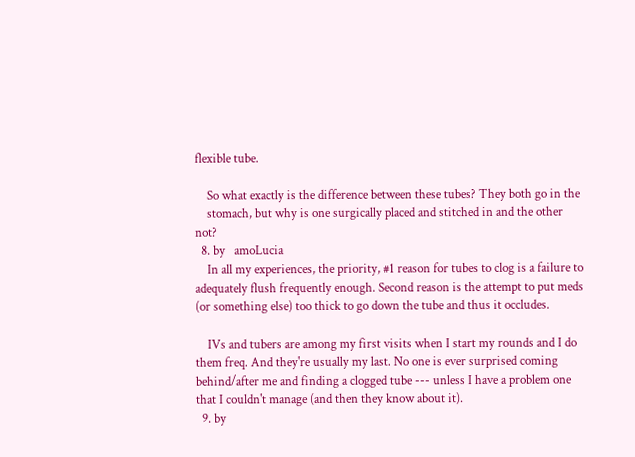flexible tube.

    So what exactly is the difference between these tubes? They both go in the
    stomach, but why is one surgically placed and stitched in and the other not?
  8. by   amoLucia
    In all my experiences, the priority, #1 reason for tubes to clog is a failure to adequately flush frequently enough. Second reason is the attempt to put meds (or something else) too thick to go down the tube and thus it occludes.

    IVs and tubers are among my first visits when I start my rounds and I do them freq. And they're usually my last. No one is ever surprised coming behind/after me and finding a clogged tube --- unless I have a problem one that I couldn't manage (and then they know about it).
  9. by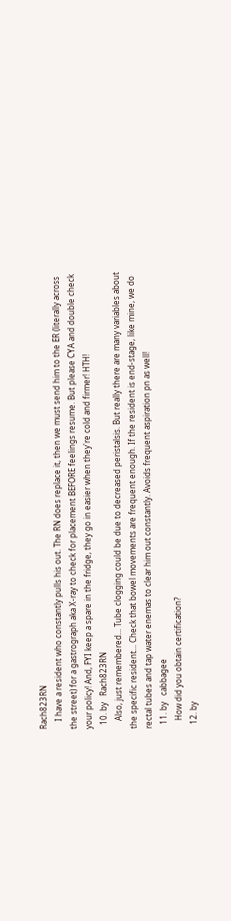Rach823RN
    I have a resident who constantly pulls his out. The RN does replace it, then we must send him to the ER (literally across the street) for a gastrograph aka X-ray to check for placement BEFORE feelings resume. But please CYA and double check your policy! And, FYI keep a spare in the fridge, they go in easier when they're cold and firmer! HTH!
  10. by   Rach823RN
    Also, just remembered... Tube clogging could be due to decreased peristalsis. But really there are many variables about the specific resident... Check that bowel movements are frequent enough. If the resident is end-stage, like mine, we do rectal tubes and tap water enemas to clear him out constantly. Avoids frequent aspiration pn as well!
  11. by   cabbagee
    How did you obtain certification?
  12. by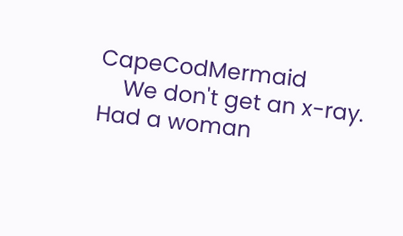CapeCodMermaid
    We don't get an x-ray. Had a woman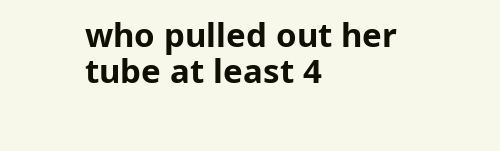who pulled out her tube at least 4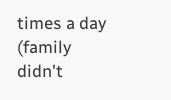times a day (family didn't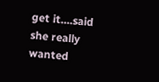get it....said she really wanted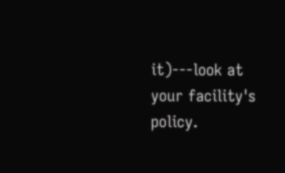it)---look at your facility's policy.